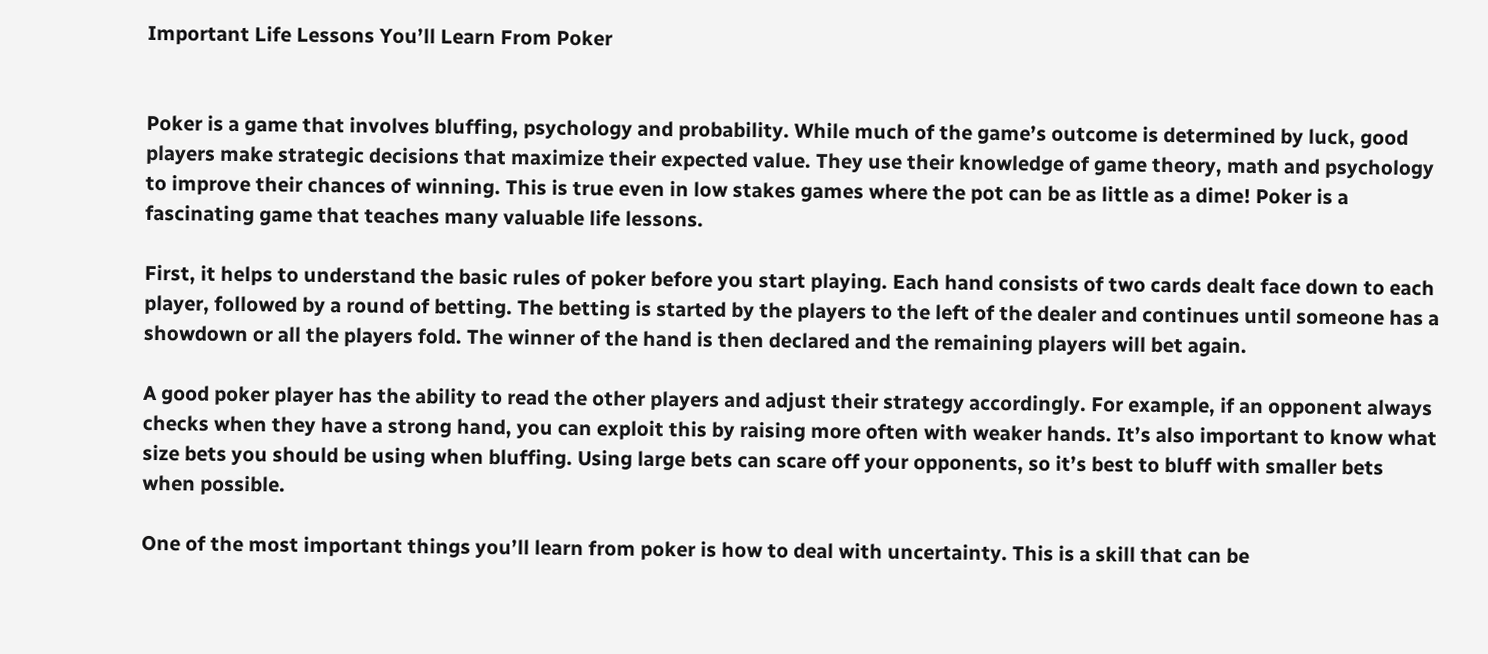Important Life Lessons You’ll Learn From Poker


Poker is a game that involves bluffing, psychology and probability. While much of the game’s outcome is determined by luck, good players make strategic decisions that maximize their expected value. They use their knowledge of game theory, math and psychology to improve their chances of winning. This is true even in low stakes games where the pot can be as little as a dime! Poker is a fascinating game that teaches many valuable life lessons.

First, it helps to understand the basic rules of poker before you start playing. Each hand consists of two cards dealt face down to each player, followed by a round of betting. The betting is started by the players to the left of the dealer and continues until someone has a showdown or all the players fold. The winner of the hand is then declared and the remaining players will bet again.

A good poker player has the ability to read the other players and adjust their strategy accordingly. For example, if an opponent always checks when they have a strong hand, you can exploit this by raising more often with weaker hands. It’s also important to know what size bets you should be using when bluffing. Using large bets can scare off your opponents, so it’s best to bluff with smaller bets when possible.

One of the most important things you’ll learn from poker is how to deal with uncertainty. This is a skill that can be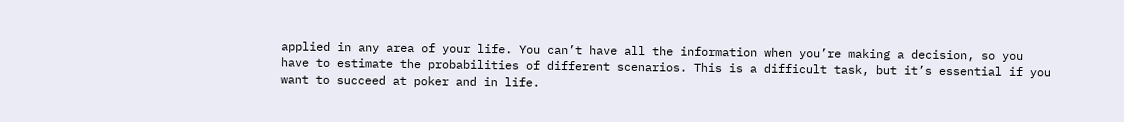applied in any area of your life. You can’t have all the information when you’re making a decision, so you have to estimate the probabilities of different scenarios. This is a difficult task, but it’s essential if you want to succeed at poker and in life.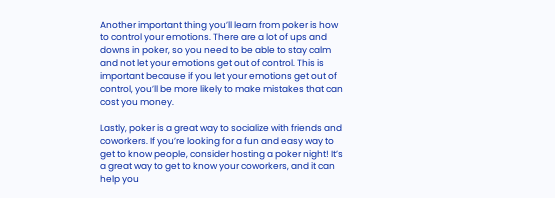Another important thing you’ll learn from poker is how to control your emotions. There are a lot of ups and downs in poker, so you need to be able to stay calm and not let your emotions get out of control. This is important because if you let your emotions get out of control, you’ll be more likely to make mistakes that can cost you money.

Lastly, poker is a great way to socialize with friends and coworkers. If you’re looking for a fun and easy way to get to know people, consider hosting a poker night! It’s a great way to get to know your coworkers, and it can help you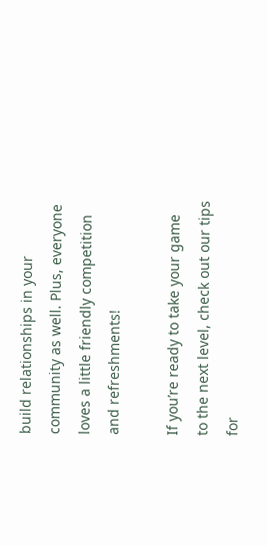build relationships in your community as well. Plus, everyone loves a little friendly competition and refreshments!

If you’re ready to take your game to the next level, check out our tips for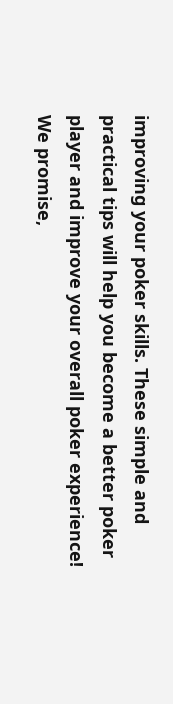improving your poker skills. These simple and practical tips will help you become a better poker player and improve your overall poker experience! We promise,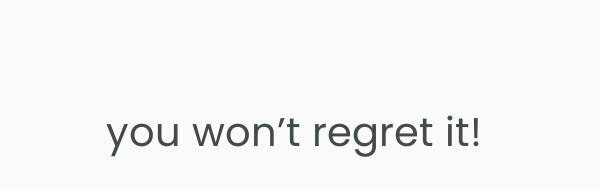you won’t regret it!